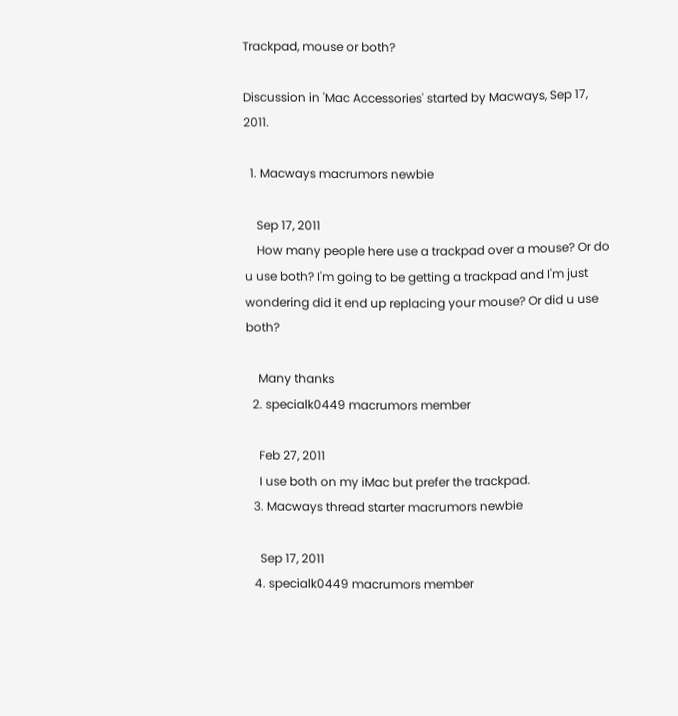Trackpad, mouse or both?

Discussion in 'Mac Accessories' started by Macways, Sep 17, 2011.

  1. Macways macrumors newbie

    Sep 17, 2011
    How many people here use a trackpad over a mouse? Or do u use both? I'm going to be getting a trackpad and I'm just wondering did it end up replacing your mouse? Or did u use both?

    Many thanks
  2. specialk0449 macrumors member

    Feb 27, 2011
    I use both on my iMac but prefer the trackpad.
  3. Macways thread starter macrumors newbie

    Sep 17, 2011
  4. specialk0449 macrumors member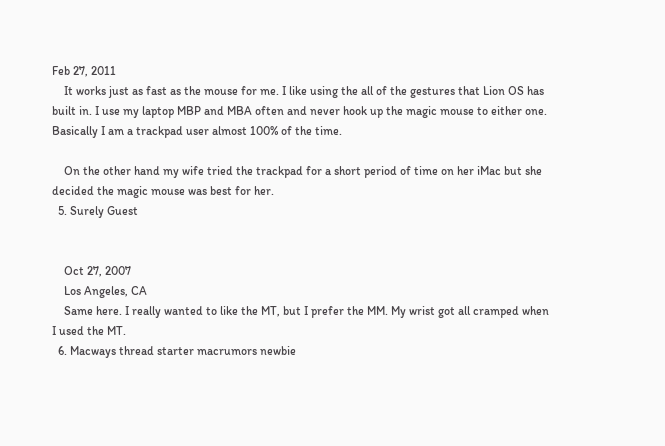Feb 27, 2011
    It works just as fast as the mouse for me. I like using the all of the gestures that Lion OS has built in. I use my laptop MBP and MBA often and never hook up the magic mouse to either one. Basically I am a trackpad user almost 100% of the time.

    On the other hand my wife tried the trackpad for a short period of time on her iMac but she decided the magic mouse was best for her.
  5. Surely Guest


    Oct 27, 2007
    Los Angeles, CA
    Same here. I really wanted to like the MT, but I prefer the MM. My wrist got all cramped when I used the MT.
  6. Macways thread starter macrumors newbie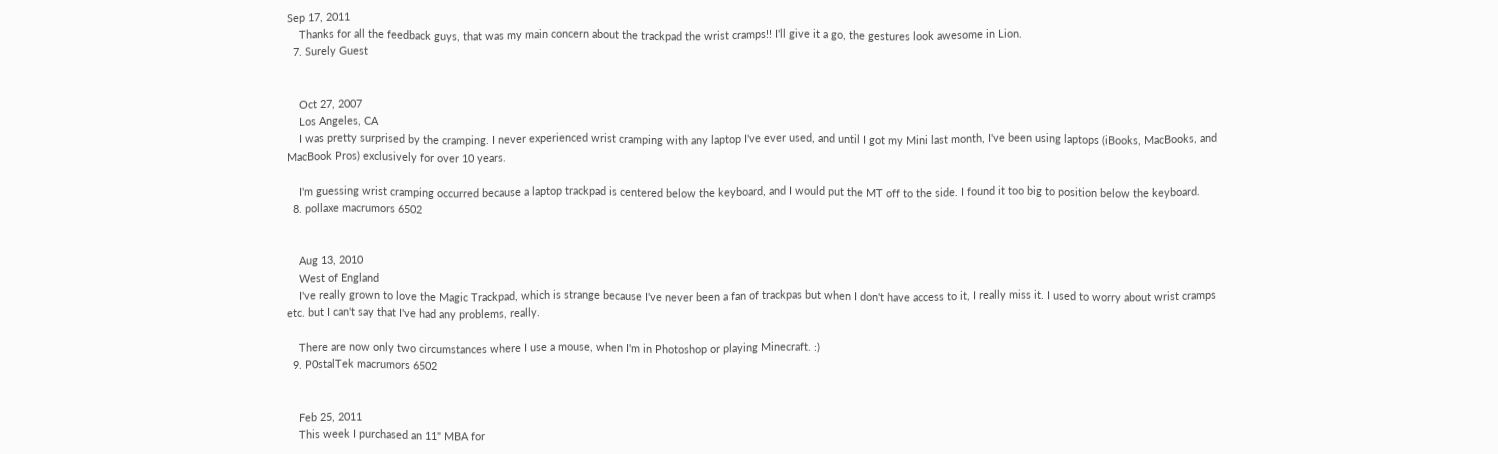Sep 17, 2011
    Thanks for all the feedback guys, that was my main concern about the trackpad the wrist cramps!! I'll give it a go, the gestures look awesome in Lion.
  7. Surely Guest


    Oct 27, 2007
    Los Angeles, CA
    I was pretty surprised by the cramping. I never experienced wrist cramping with any laptop I've ever used, and until I got my Mini last month, I've been using laptops (iBooks, MacBooks, and MacBook Pros) exclusively for over 10 years.

    I'm guessing wrist cramping occurred because a laptop trackpad is centered below the keyboard, and I would put the MT off to the side. I found it too big to position below the keyboard.
  8. pollaxe macrumors 6502


    Aug 13, 2010
    West of England
    I've really grown to love the Magic Trackpad, which is strange because I've never been a fan of trackpas but when I don't have access to it, I really miss it. I used to worry about wrist cramps etc. but I can't say that I've had any problems, really.

    There are now only two circumstances where I use a mouse, when I'm in Photoshop or playing Minecraft. :)
  9. P0stalTek macrumors 6502


    Feb 25, 2011
    This week I purchased an 11" MBA for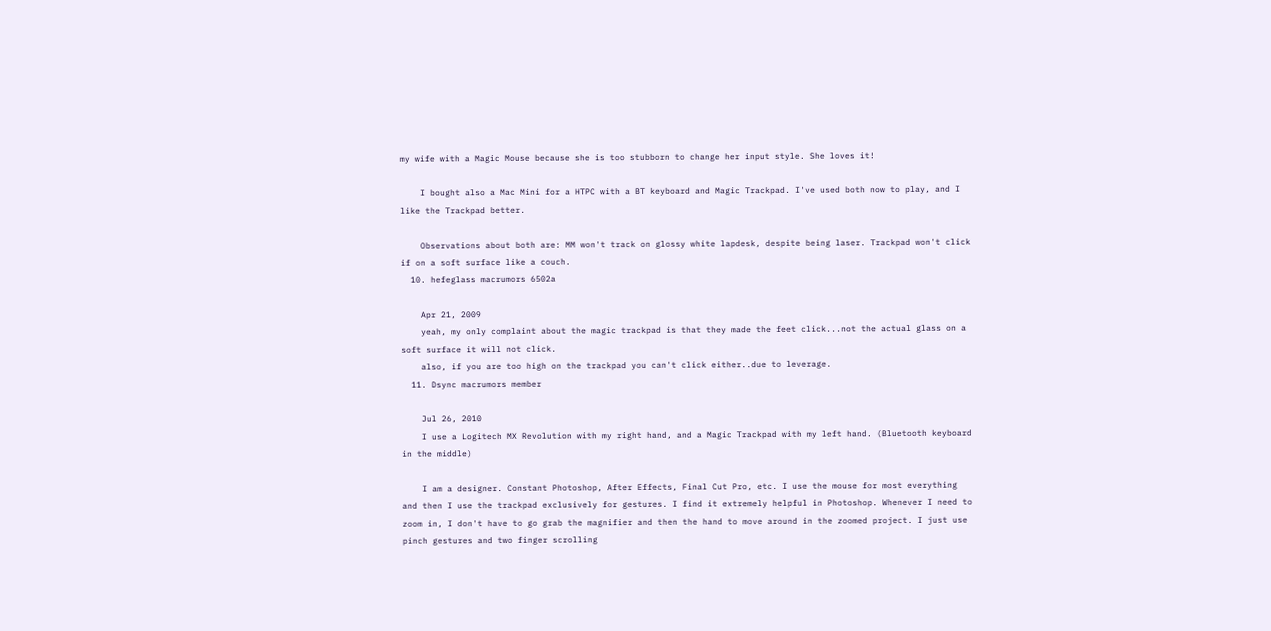my wife with a Magic Mouse because she is too stubborn to change her input style. She loves it!

    I bought also a Mac Mini for a HTPC with a BT keyboard and Magic Trackpad. I've used both now to play, and I like the Trackpad better.

    Observations about both are: MM won't track on glossy white lapdesk, despite being laser. Trackpad won't click if on a soft surface like a couch.
  10. hefeglass macrumors 6502a

    Apr 21, 2009
    yeah, my only complaint about the magic trackpad is that they made the feet click...not the actual glass on a soft surface it will not click.
    also, if you are too high on the trackpad you can't click either..due to leverage.
  11. Dsync macrumors member

    Jul 26, 2010
    I use a Logitech MX Revolution with my right hand, and a Magic Trackpad with my left hand. (Bluetooth keyboard in the middle)

    I am a designer. Constant Photoshop, After Effects, Final Cut Pro, etc. I use the mouse for most everything and then I use the trackpad exclusively for gestures. I find it extremely helpful in Photoshop. Whenever I need to zoom in, I don't have to go grab the magnifier and then the hand to move around in the zoomed project. I just use pinch gestures and two finger scrolling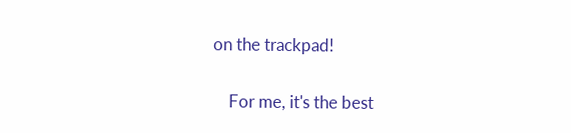on the trackpad!

    For me, it's the best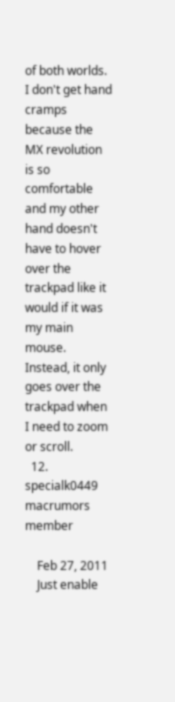of both worlds. I don't get hand cramps because the MX revolution is so comfortable and my other hand doesn't have to hover over the trackpad like it would if it was my main mouse. Instead, it only goes over the trackpad when I need to zoom or scroll.
  12. specialk0449 macrumors member

    Feb 27, 2011
    Just enable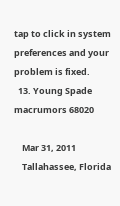tap to click in system preferences and your problem is fixed.
  13. Young Spade macrumors 68020

    Mar 31, 2011
    Tallahassee, Florida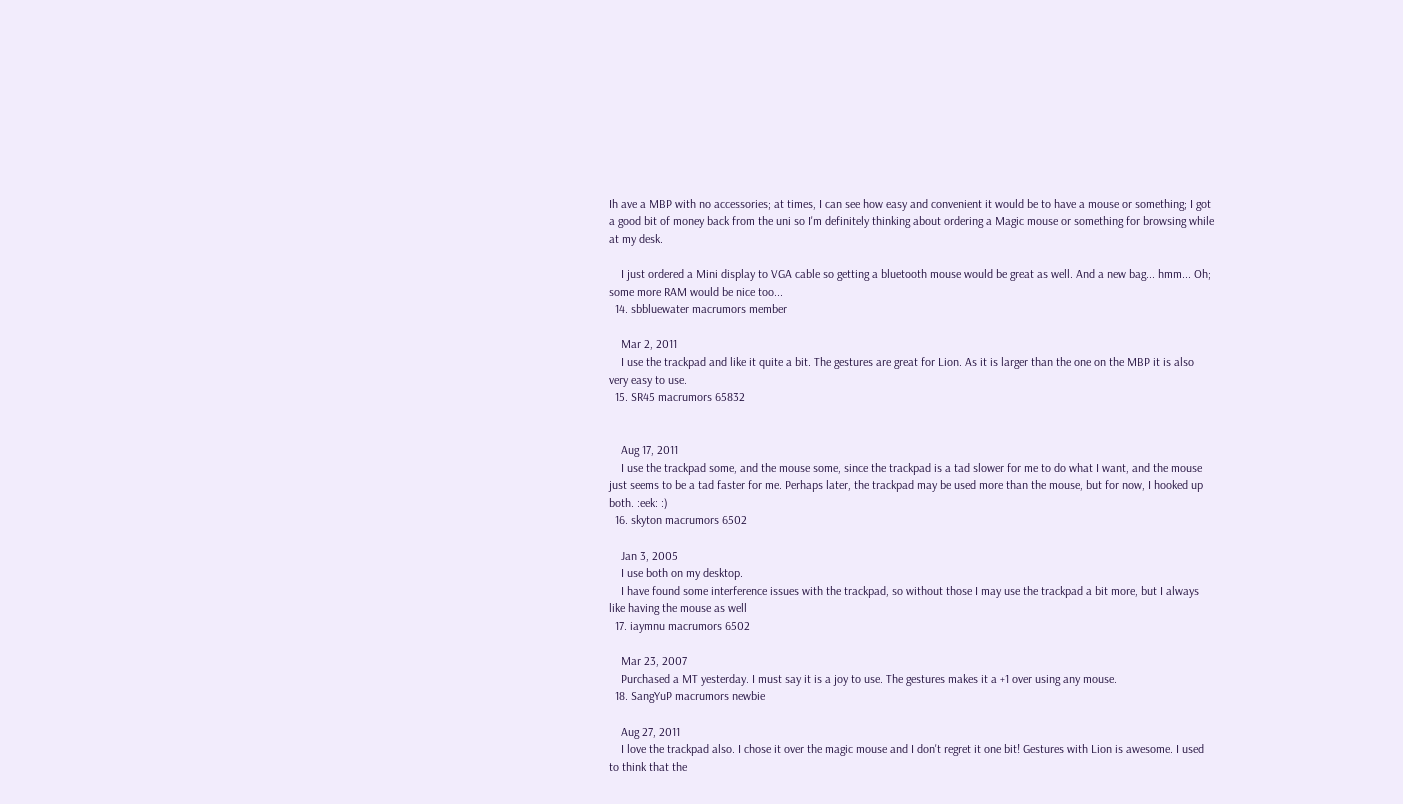Ih ave a MBP with no accessories; at times, I can see how easy and convenient it would be to have a mouse or something; I got a good bit of money back from the uni so I'm definitely thinking about ordering a Magic mouse or something for browsing while at my desk.

    I just ordered a Mini display to VGA cable so getting a bluetooth mouse would be great as well. And a new bag... hmm... Oh; some more RAM would be nice too...
  14. sbbluewater macrumors member

    Mar 2, 2011
    I use the trackpad and like it quite a bit. The gestures are great for Lion. As it is larger than the one on the MBP it is also very easy to use.
  15. SR45 macrumors 65832


    Aug 17, 2011
    I use the trackpad some, and the mouse some, since the trackpad is a tad slower for me to do what I want, and the mouse just seems to be a tad faster for me. Perhaps later, the trackpad may be used more than the mouse, but for now, I hooked up both. :eek: :)
  16. skyton macrumors 6502

    Jan 3, 2005
    I use both on my desktop.
    I have found some interference issues with the trackpad, so without those I may use the trackpad a bit more, but I always like having the mouse as well
  17. iaymnu macrumors 6502

    Mar 23, 2007
    Purchased a MT yesterday. I must say it is a joy to use. The gestures makes it a +1 over using any mouse.
  18. SangYuP macrumors newbie

    Aug 27, 2011
    I love the trackpad also. I chose it over the magic mouse and I don't regret it one bit! Gestures with Lion is awesome. I used to think that the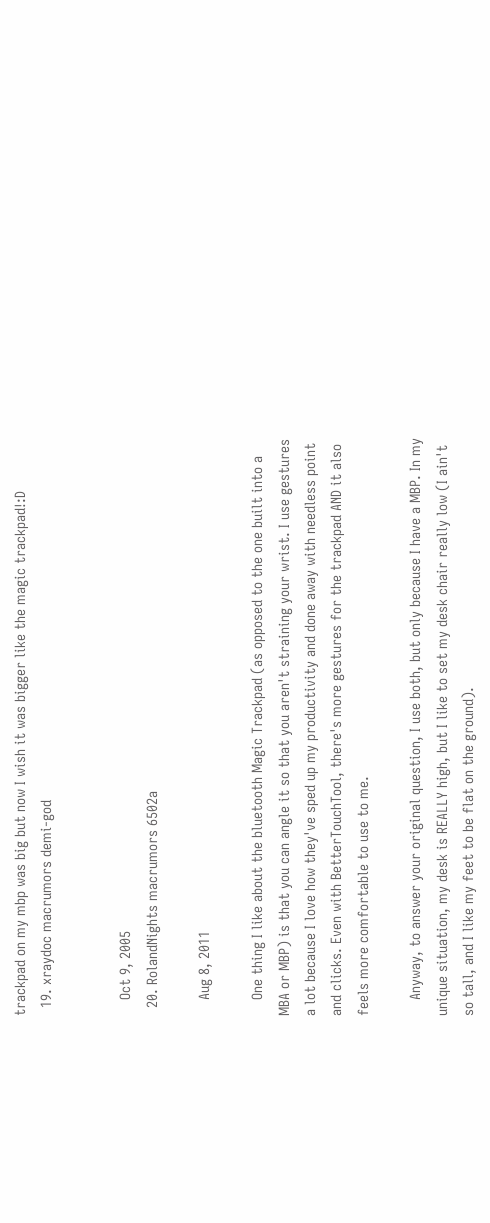trackpad on my mbp was big but now I wish it was bigger like the magic trackpad!:D
  19. xraydoc macrumors demi-god


    Oct 9, 2005
  20. RolandNights macrumors 6502a

    Aug 8, 2011

    One thing I like about the bluetooth Magic Trackpad (as opposed to the one built into a MBA or MBP) is that you can angle it so that you aren't straining your wrist. I use gestures a lot because I love how they've sped up my productivity and done away with needless point and clicks. Even with BetterTouchTool, there's more gestures for the trackpad AND it also feels more comfortable to use to me.

    Anyway, to answer your original question, I use both, but only because I have a MBP. In my unique situation, my desk is REALLY high, but I like to set my desk chair really low (I ain't so tall, and I like my feet to be flat on the ground).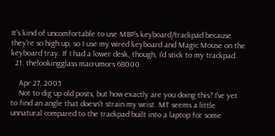It's kind of uncomfortable to use MBP's keyboard/trackpad because they're so high up, so I use my wired keyboard and Magic Mouse on the keyboard tray. If I had a lower desk, though, I'd stick to my trackpad.
  21. thelookingglass macrumors 68000

    Apr 27, 2005
    Not to dig up old posts, but how exactly are you doing this? I've yet to find an angle that doesn't strain my wrist. MT seems a little unnatural compared to the trackpad built into a laptop for some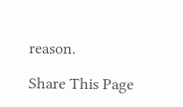reason.

Share This Page